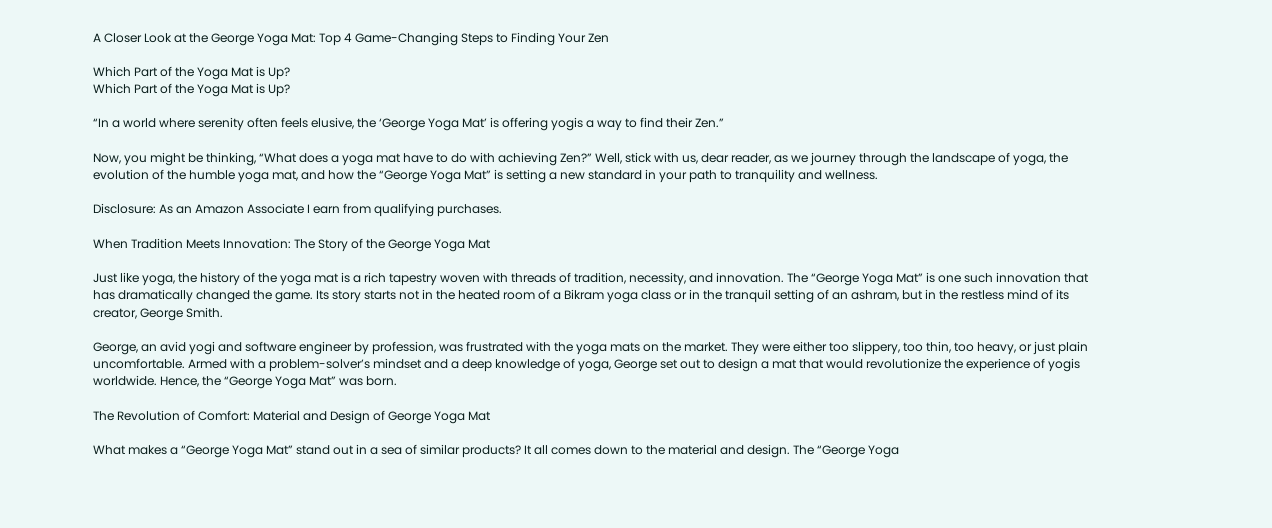A Closer Look at the George Yoga Mat: Top 4 Game-Changing Steps to Finding Your Zen

Which Part of the Yoga Mat is Up?
Which Part of the Yoga Mat is Up?

“In a world where serenity often feels elusive, the ‘George Yoga Mat’ is offering yogis a way to find their Zen.”

Now, you might be thinking, “What does a yoga mat have to do with achieving Zen?” Well, stick with us, dear reader, as we journey through the landscape of yoga, the evolution of the humble yoga mat, and how the “George Yoga Mat” is setting a new standard in your path to tranquility and wellness.

Disclosure: As an Amazon Associate I earn from qualifying purchases.

When Tradition Meets Innovation: The Story of the George Yoga Mat

Just like yoga, the history of the yoga mat is a rich tapestry woven with threads of tradition, necessity, and innovation. The “George Yoga Mat” is one such innovation that has dramatically changed the game. Its story starts not in the heated room of a Bikram yoga class or in the tranquil setting of an ashram, but in the restless mind of its creator, George Smith.

George, an avid yogi and software engineer by profession, was frustrated with the yoga mats on the market. They were either too slippery, too thin, too heavy, or just plain uncomfortable. Armed with a problem-solver’s mindset and a deep knowledge of yoga, George set out to design a mat that would revolutionize the experience of yogis worldwide. Hence, the “George Yoga Mat” was born.

The Revolution of Comfort: Material and Design of George Yoga Mat

What makes a “George Yoga Mat” stand out in a sea of similar products? It all comes down to the material and design. The “George Yoga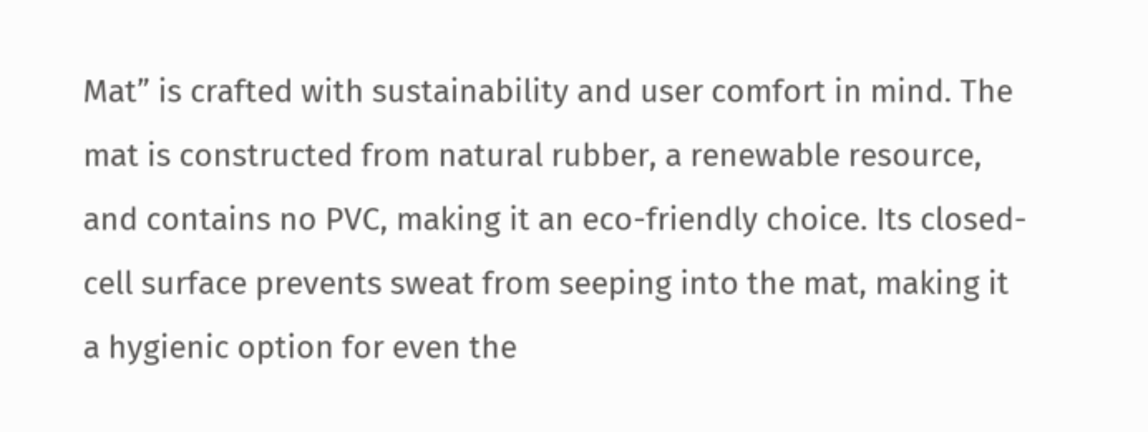Mat” is crafted with sustainability and user comfort in mind. The mat is constructed from natural rubber, a renewable resource, and contains no PVC, making it an eco-friendly choice. Its closed-cell surface prevents sweat from seeping into the mat, making it a hygienic option for even the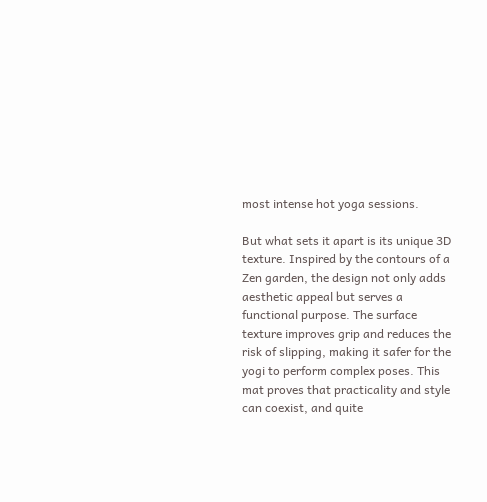most intense hot yoga sessions.

But what sets it apart is its unique 3D texture. Inspired by the contours of a Zen garden, the design not only adds aesthetic appeal but serves a functional purpose. The surface texture improves grip and reduces the risk of slipping, making it safer for the yogi to perform complex poses. This mat proves that practicality and style can coexist, and quite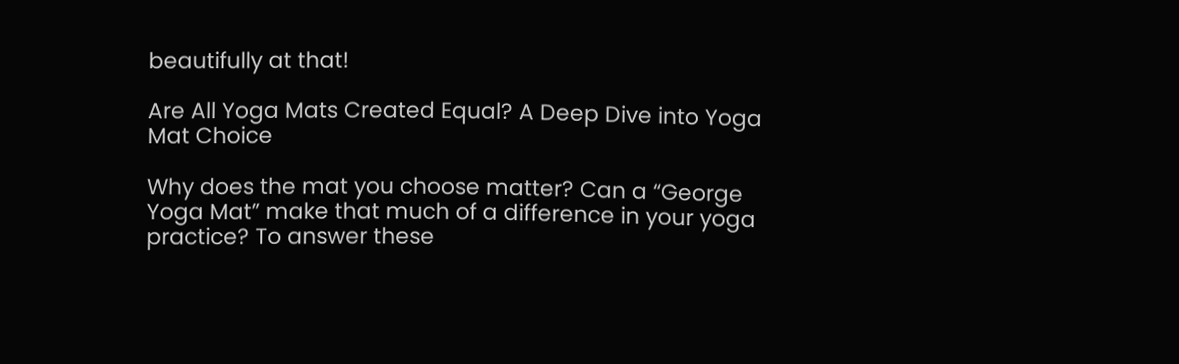beautifully at that!

Are All Yoga Mats Created Equal? A Deep Dive into Yoga Mat Choice

Why does the mat you choose matter? Can a “George Yoga Mat” make that much of a difference in your yoga practice? To answer these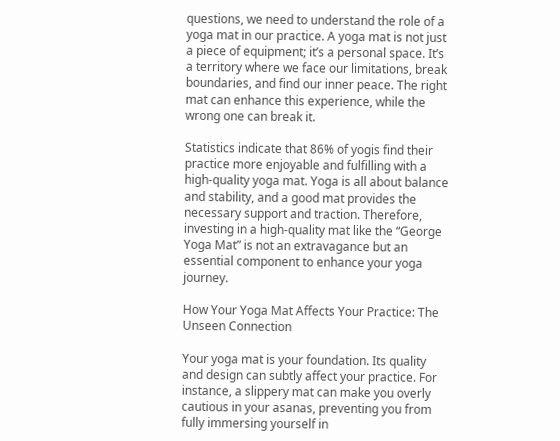questions, we need to understand the role of a yoga mat in our practice. A yoga mat is not just a piece of equipment; it’s a personal space. It’s a territory where we face our limitations, break boundaries, and find our inner peace. The right mat can enhance this experience, while the wrong one can break it.

Statistics indicate that 86% of yogis find their practice more enjoyable and fulfilling with a high-quality yoga mat. Yoga is all about balance and stability, and a good mat provides the necessary support and traction. Therefore, investing in a high-quality mat like the “George Yoga Mat” is not an extravagance but an essential component to enhance your yoga journey.

How Your Yoga Mat Affects Your Practice: The Unseen Connection

Your yoga mat is your foundation. Its quality and design can subtly affect your practice. For instance, a slippery mat can make you overly cautious in your asanas, preventing you from fully immersing yourself in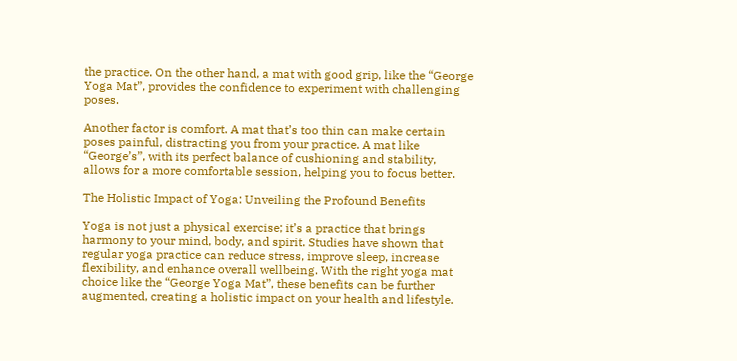the practice. On the other hand, a mat with good grip, like the “George Yoga Mat”, provides the confidence to experiment with challenging poses.

Another factor is comfort. A mat that’s too thin can make certain poses painful, distracting you from your practice. A mat like “George’s”, with its perfect balance of cushioning and stability, allows for a more comfortable session, helping you to focus better.

The Holistic Impact of Yoga: Unveiling the Profound Benefits

Yoga is not just a physical exercise; it’s a practice that brings harmony to your mind, body, and spirit. Studies have shown that regular yoga practice can reduce stress, improve sleep, increase flexibility, and enhance overall wellbeing. With the right yoga mat choice like the “George Yoga Mat”, these benefits can be further augmented, creating a holistic impact on your health and lifestyle.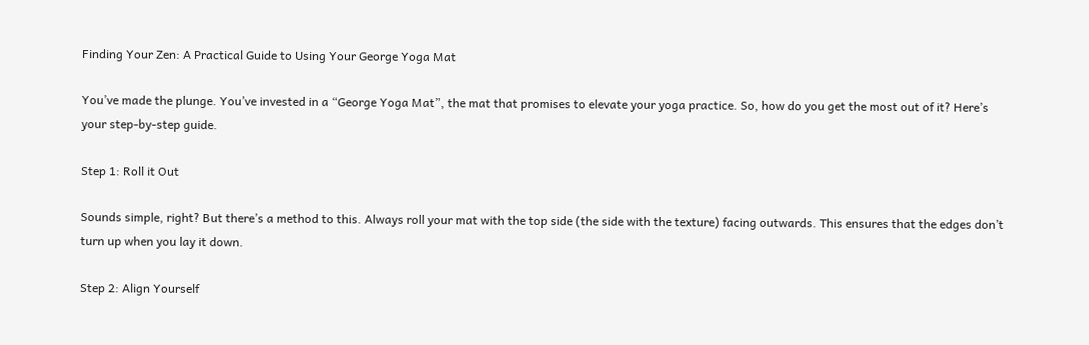Finding Your Zen: A Practical Guide to Using Your George Yoga Mat

You’ve made the plunge. You’ve invested in a “George Yoga Mat”, the mat that promises to elevate your yoga practice. So, how do you get the most out of it? Here’s your step-by-step guide.

Step 1: Roll it Out

Sounds simple, right? But there’s a method to this. Always roll your mat with the top side (the side with the texture) facing outwards. This ensures that the edges don’t turn up when you lay it down.

Step 2: Align Yourself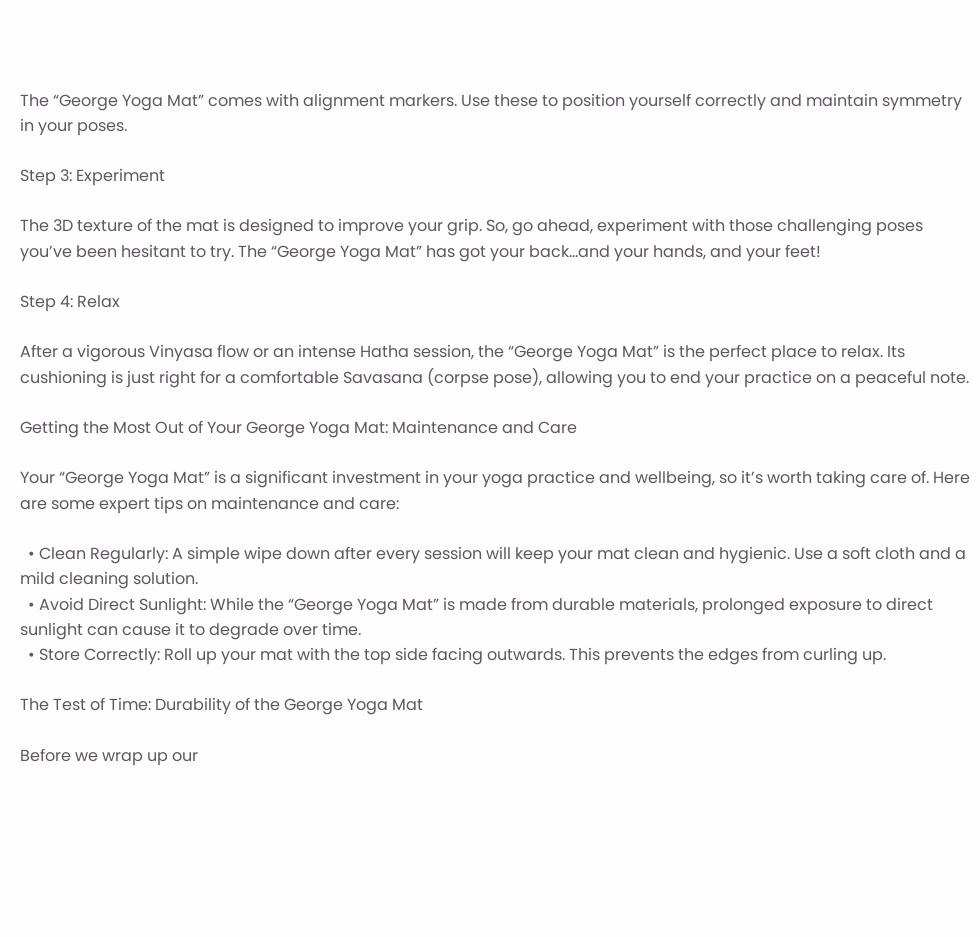The “George Yoga Mat” comes with alignment markers. Use these to position yourself correctly and maintain symmetry in your poses.

Step 3: Experiment

The 3D texture of the mat is designed to improve your grip. So, go ahead, experiment with those challenging poses you’ve been hesitant to try. The “George Yoga Mat” has got your back…and your hands, and your feet!

Step 4: Relax

After a vigorous Vinyasa flow or an intense Hatha session, the “George Yoga Mat” is the perfect place to relax. Its cushioning is just right for a comfortable Savasana (corpse pose), allowing you to end your practice on a peaceful note.

Getting the Most Out of Your George Yoga Mat: Maintenance and Care

Your “George Yoga Mat” is a significant investment in your yoga practice and wellbeing, so it’s worth taking care of. Here are some expert tips on maintenance and care:

  • Clean Regularly: A simple wipe down after every session will keep your mat clean and hygienic. Use a soft cloth and a mild cleaning solution.
  • Avoid Direct Sunlight: While the “George Yoga Mat” is made from durable materials, prolonged exposure to direct sunlight can cause it to degrade over time.
  • Store Correctly: Roll up your mat with the top side facing outwards. This prevents the edges from curling up.

The Test of Time: Durability of the George Yoga Mat

Before we wrap up our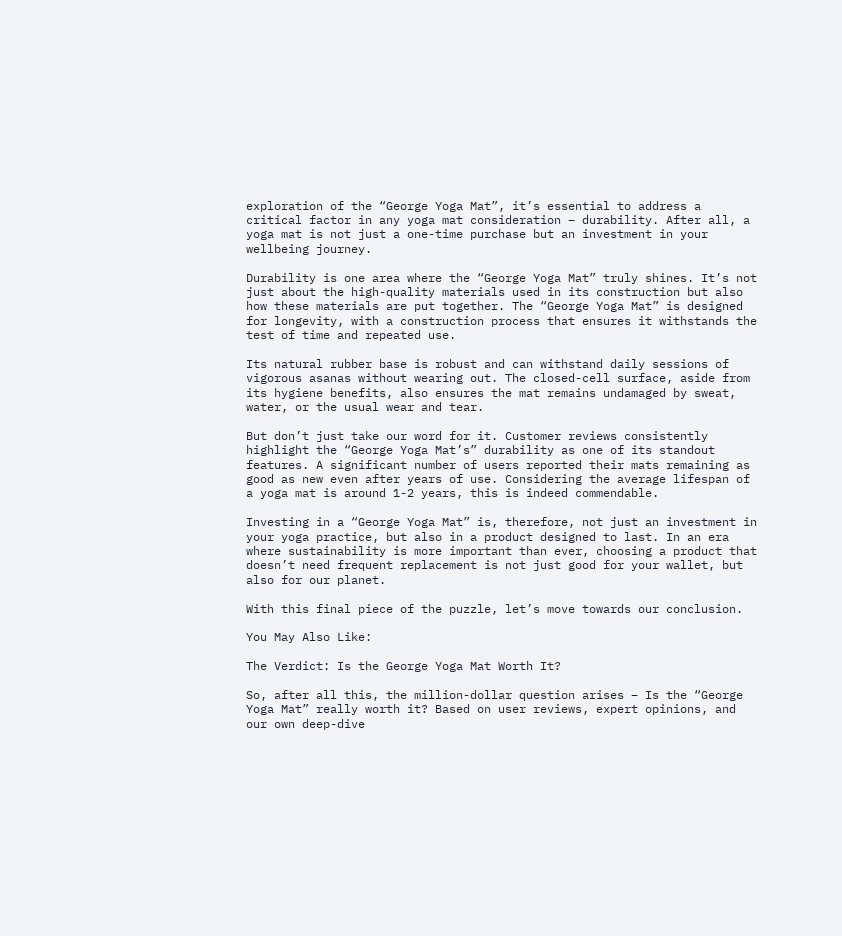exploration of the “George Yoga Mat”, it’s essential to address a critical factor in any yoga mat consideration – durability. After all, a yoga mat is not just a one-time purchase but an investment in your wellbeing journey.

Durability is one area where the “George Yoga Mat” truly shines. It’s not just about the high-quality materials used in its construction but also how these materials are put together. The “George Yoga Mat” is designed for longevity, with a construction process that ensures it withstands the test of time and repeated use.

Its natural rubber base is robust and can withstand daily sessions of vigorous asanas without wearing out. The closed-cell surface, aside from its hygiene benefits, also ensures the mat remains undamaged by sweat, water, or the usual wear and tear.

But don’t just take our word for it. Customer reviews consistently highlight the “George Yoga Mat’s” durability as one of its standout features. A significant number of users reported their mats remaining as good as new even after years of use. Considering the average lifespan of a yoga mat is around 1-2 years, this is indeed commendable.

Investing in a “George Yoga Mat” is, therefore, not just an investment in your yoga practice, but also in a product designed to last. In an era where sustainability is more important than ever, choosing a product that doesn’t need frequent replacement is not just good for your wallet, but also for our planet.

With this final piece of the puzzle, let’s move towards our conclusion.

You May Also Like:

The Verdict: Is the George Yoga Mat Worth It?

So, after all this, the million-dollar question arises – Is the “George Yoga Mat” really worth it? Based on user reviews, expert opinions, and our own deep-dive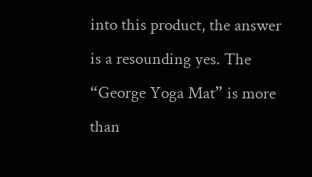into this product, the answer is a resounding yes. The “George Yoga Mat” is more than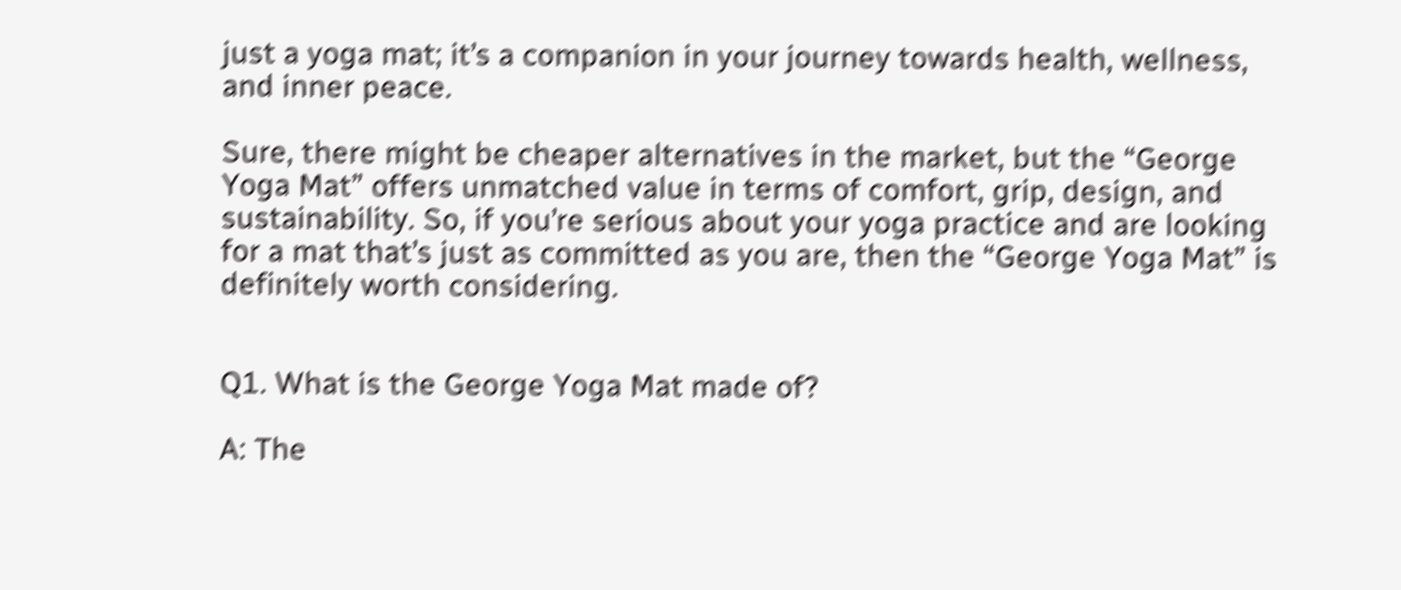just a yoga mat; it’s a companion in your journey towards health, wellness, and inner peace.

Sure, there might be cheaper alternatives in the market, but the “George Yoga Mat” offers unmatched value in terms of comfort, grip, design, and sustainability. So, if you’re serious about your yoga practice and are looking for a mat that’s just as committed as you are, then the “George Yoga Mat” is definitely worth considering.


Q1. What is the George Yoga Mat made of?

A: The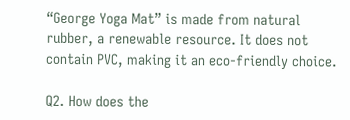“George Yoga Mat” is made from natural rubber, a renewable resource. It does not contain PVC, making it an eco-friendly choice.

Q2. How does the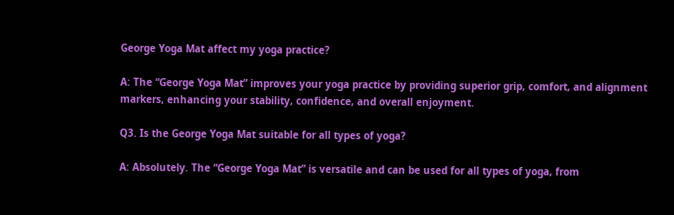George Yoga Mat affect my yoga practice?

A: The “George Yoga Mat” improves your yoga practice by providing superior grip, comfort, and alignment markers, enhancing your stability, confidence, and overall enjoyment.

Q3. Is the George Yoga Mat suitable for all types of yoga?

A: Absolutely. The “George Yoga Mat” is versatile and can be used for all types of yoga, from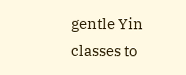gentle Yin classes to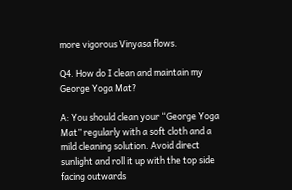more vigorous Vinyasa flows.

Q4. How do I clean and maintain my George Yoga Mat?

A: You should clean your “George Yoga Mat” regularly with a soft cloth and a mild cleaning solution. Avoid direct sunlight and roll it up with the top side facing outwards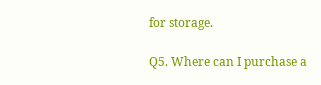for storage.

Q5. Where can I purchase a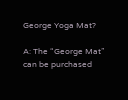George Yoga Mat?

A: The “George Mat” can be purchased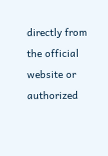directly from the official website or authorized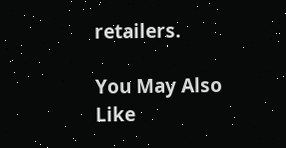retailers.

You May Also Like